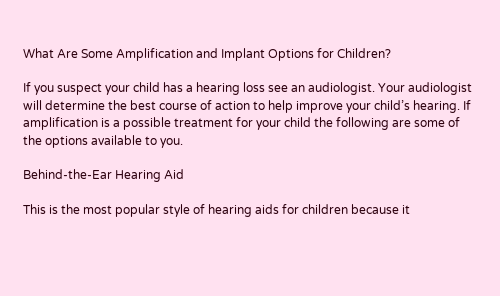What Are Some Amplification and Implant Options for Children?

If you suspect your child has a hearing loss see an audiologist. Your audiologist will determine the best course of action to help improve your child’s hearing. If amplification is a possible treatment for your child the following are some of the options available to you.

Behind-the-Ear Hearing Aid

This is the most popular style of hearing aids for children because it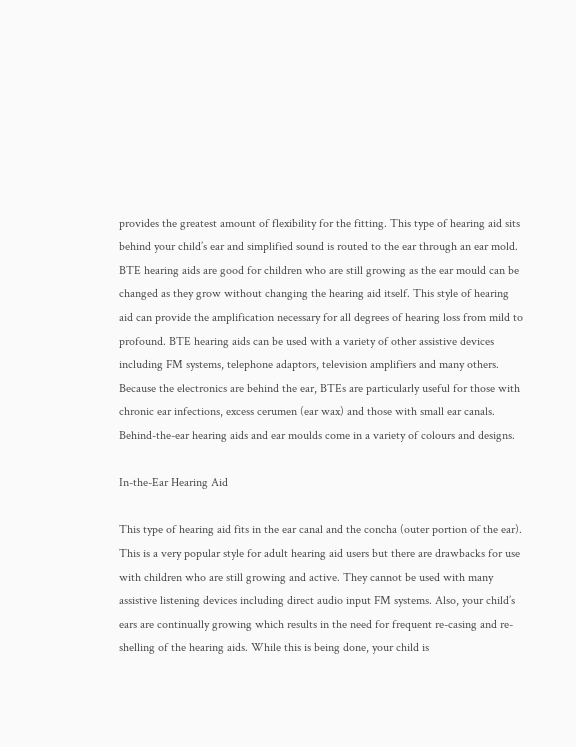provides the greatest amount of flexibility for the fitting. This type of hearing aid sits behind your child’s ear and simplified sound is routed to the ear through an ear mold. BTE hearing aids are good for children who are still growing as the ear mould can be changed as they grow without changing the hearing aid itself. This style of hearing aid can provide the amplification necessary for all degrees of hearing loss from mild to profound. BTE hearing aids can be used with a variety of other assistive devices including FM systems, telephone adaptors, television amplifiers and many others. Because the electronics are behind the ear, BTEs are particularly useful for those with chronic ear infections, excess cerumen (ear wax) and those with small ear canals. Behind-the-ear hearing aids and ear moulds come in a variety of colours and designs.

In-the-Ear Hearing Aid

This type of hearing aid fits in the ear canal and the concha (outer portion of the ear). This is a very popular style for adult hearing aid users but there are drawbacks for use with children who are still growing and active. They cannot be used with many assistive listening devices including direct audio input FM systems. Also, your child’s ears are continually growing which results in the need for frequent re-casing and re-shelling of the hearing aids. While this is being done, your child is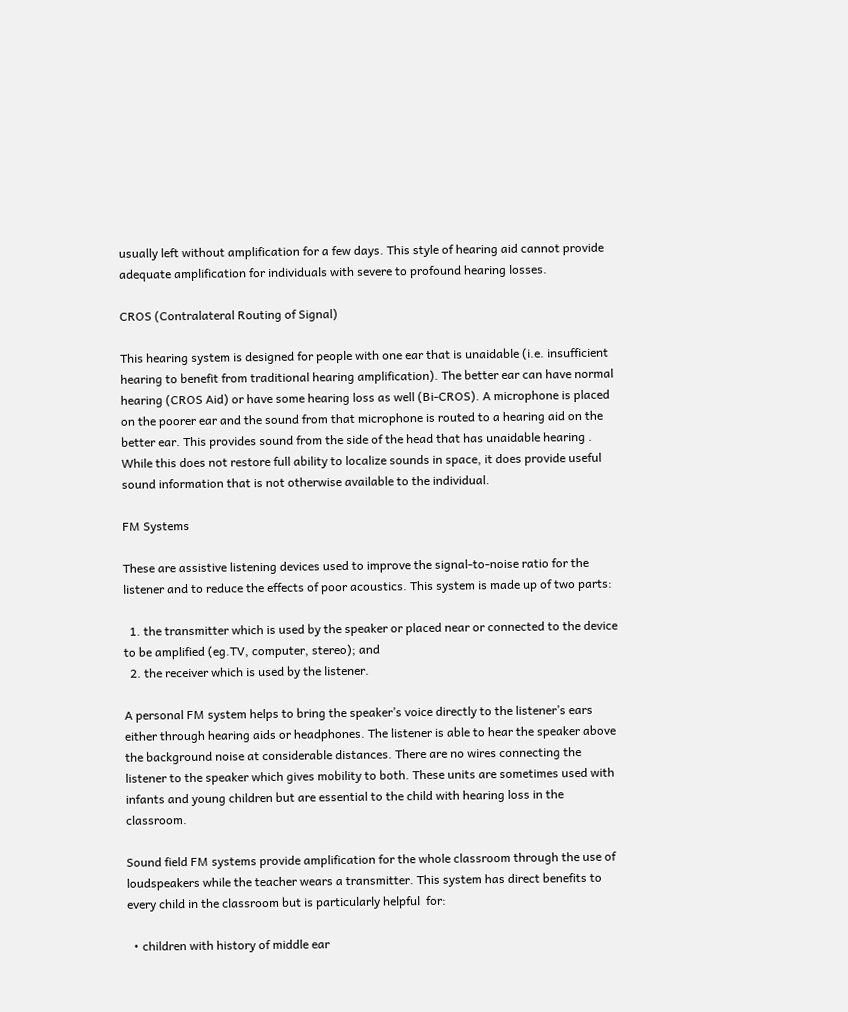usually left without amplification for a few days. This style of hearing aid cannot provide adequate amplification for individuals with severe to profound hearing losses.

CROS (Contralateral Routing of Signal)

This hearing system is designed for people with one ear that is unaidable (i.e. insufficient hearing to benefit from traditional hearing amplification). The better ear can have normal hearing (CROS Aid) or have some hearing loss as well (Bi-CROS). A microphone is placed on the poorer ear and the sound from that microphone is routed to a hearing aid on the better ear. This provides sound from the side of the head that has unaidable hearing . While this does not restore full ability to localize sounds in space, it does provide useful sound information that is not otherwise available to the individual.

FM Systems

These are assistive listening devices used to improve the signal-to-noise ratio for the listener and to reduce the effects of poor acoustics. This system is made up of two parts:

  1. the transmitter which is used by the speaker or placed near or connected to the device to be amplified (eg.TV, computer, stereo); and
  2. the receiver which is used by the listener.

A personal FM system helps to bring the speaker’s voice directly to the listener’s ears either through hearing aids or headphones. The listener is able to hear the speaker above the background noise at considerable distances. There are no wires connecting the listener to the speaker which gives mobility to both. These units are sometimes used with infants and young children but are essential to the child with hearing loss in the  classroom.

Sound field FM systems provide amplification for the whole classroom through the use of loudspeakers while the teacher wears a transmitter. This system has direct benefits to every child in the classroom but is particularly helpful  for:

  • children with history of middle ear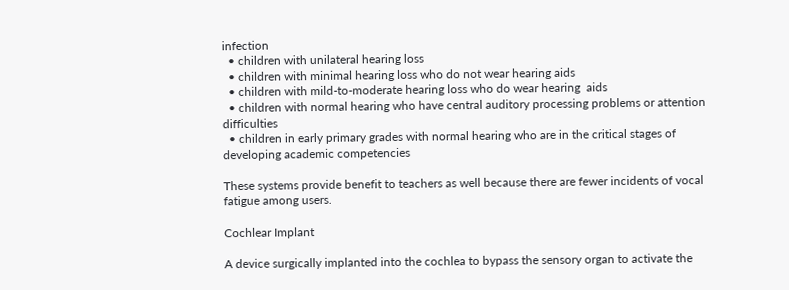infection
  • children with unilateral hearing loss
  • children with minimal hearing loss who do not wear hearing aids
  • children with mild-to-moderate hearing loss who do wear hearing  aids
  • children with normal hearing who have central auditory processing problems or attention difficulties
  • children in early primary grades with normal hearing who are in the critical stages of developing academic competencies

These systems provide benefit to teachers as well because there are fewer incidents of vocal fatigue among users.

Cochlear Implant

A device surgically implanted into the cochlea to bypass the sensory organ to activate the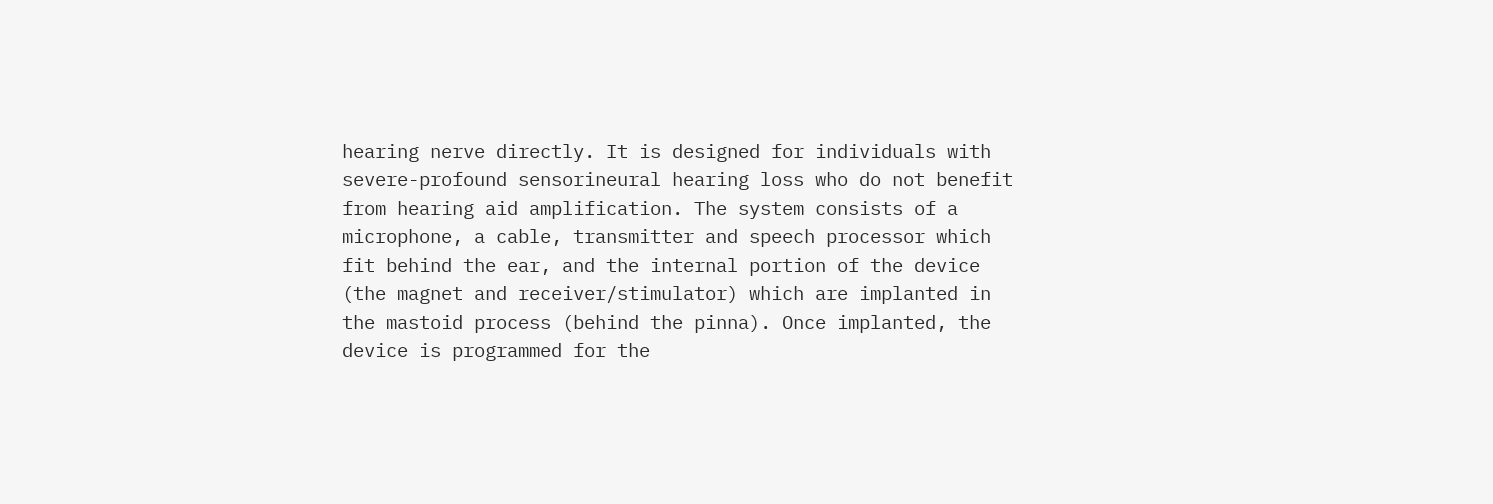hearing nerve directly. It is designed for individuals with severe-profound sensorineural hearing loss who do not benefit from hearing aid amplification. The system consists of a microphone, a cable, transmitter and speech processor which fit behind the ear, and the internal portion of the device (the magnet and receiver/stimulator) which are implanted in the mastoid process (behind the pinna). Once implanted, the device is programmed for the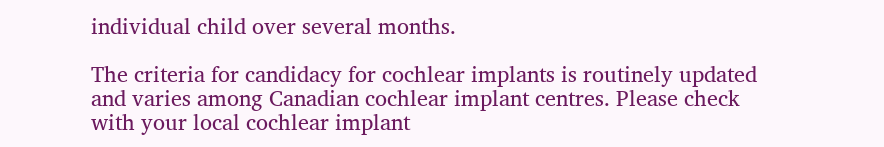individual child over several months.

The criteria for candidacy for cochlear implants is routinely updated and varies among Canadian cochlear implant centres. Please check with your local cochlear implant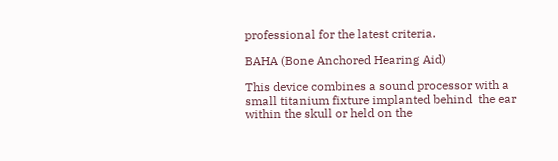professional for the latest criteria.

BAHA (Bone Anchored Hearing Aid)

This device combines a sound processor with a small titanium fixture implanted behind  the ear within the skull or held on the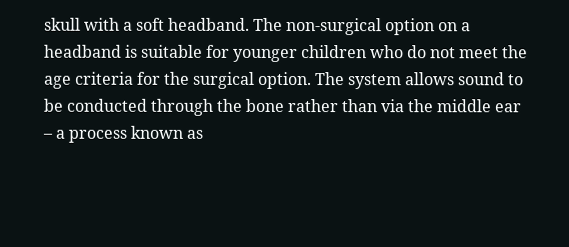skull with a soft headband. The non-surgical option on a headband is suitable for younger children who do not meet the age criteria for the surgical option. The system allows sound to be conducted through the bone rather than via the middle ear – a process known as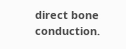direct bone conduction.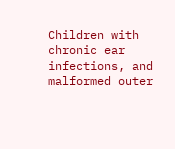Children with chronic ear infections, and malformed outer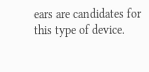ears are candidates for this type of device.